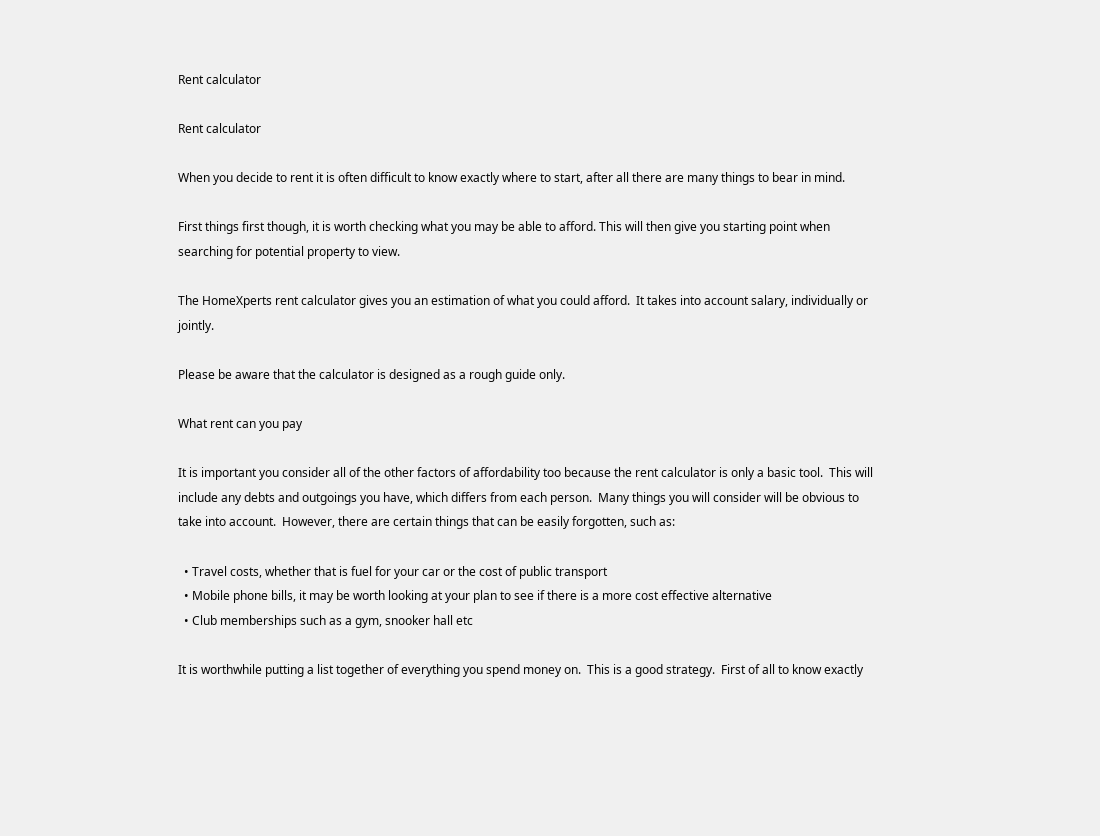Rent calculator

Rent calculator

When you decide to rent it is often difficult to know exactly where to start, after all there are many things to bear in mind.

First things first though, it is worth checking what you may be able to afford. This will then give you starting point when searching for potential property to view.

The HomeXperts rent calculator gives you an estimation of what you could afford.  It takes into account salary, individually or jointly.

Please be aware that the calculator is designed as a rough guide only.

What rent can you pay

It is important you consider all of the other factors of affordability too because the rent calculator is only a basic tool.  This will include any debts and outgoings you have, which differs from each person.  Many things you will consider will be obvious to take into account.  However, there are certain things that can be easily forgotten, such as:

  • Travel costs, whether that is fuel for your car or the cost of public transport
  • Mobile phone bills, it may be worth looking at your plan to see if there is a more cost effective alternative
  • Club memberships such as a gym, snooker hall etc

It is worthwhile putting a list together of everything you spend money on.  This is a good strategy.  First of all to know exactly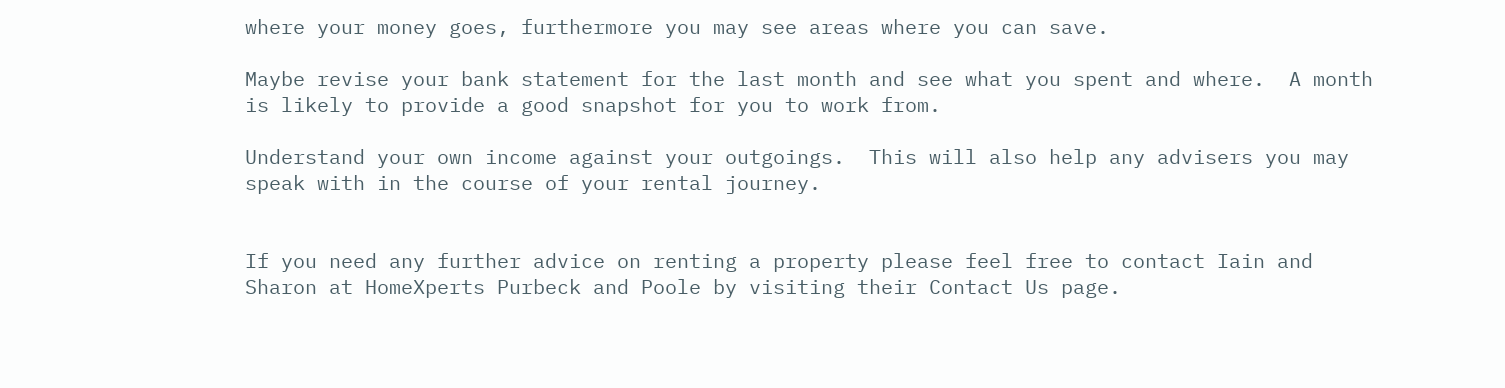where your money goes, furthermore you may see areas where you can save.

Maybe revise your bank statement for the last month and see what you spent and where.  A month is likely to provide a good snapshot for you to work from.

Understand your own income against your outgoings.  This will also help any advisers you may speak with in the course of your rental journey.


If you need any further advice on renting a property please feel free to contact Iain and Sharon at HomeXperts Purbeck and Poole by visiting their Contact Us page.